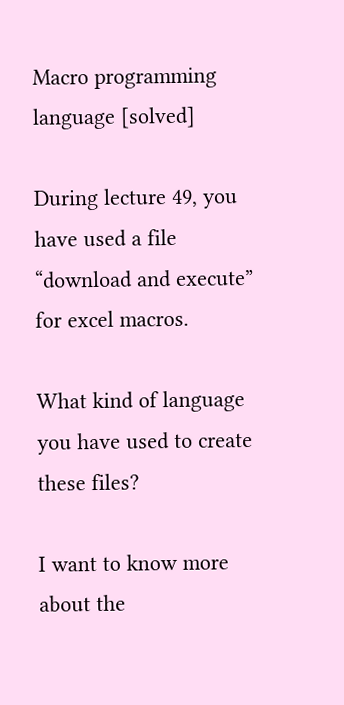Macro programming language [solved]

During lecture 49, you have used a file “download and execute” for excel macros.

What kind of language you have used to create these files?

I want to know more about the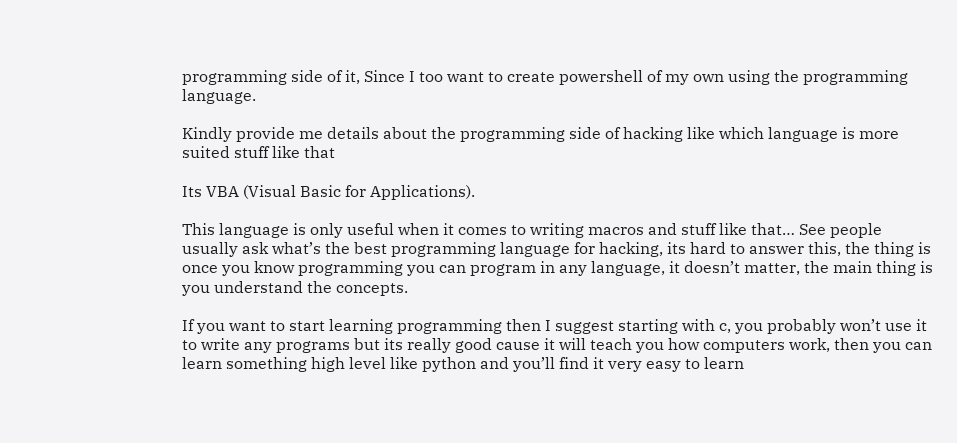programming side of it, Since I too want to create powershell of my own using the programming language.

Kindly provide me details about the programming side of hacking like which language is more suited stuff like that

Its VBA (Visual Basic for Applications).

This language is only useful when it comes to writing macros and stuff like that… See people usually ask what’s the best programming language for hacking, its hard to answer this, the thing is once you know programming you can program in any language, it doesn’t matter, the main thing is you understand the concepts.

If you want to start learning programming then I suggest starting with c, you probably won’t use it to write any programs but its really good cause it will teach you how computers work, then you can learn something high level like python and you’ll find it very easy to learn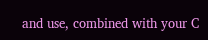and use, combined with your C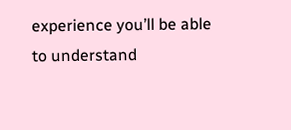experience you’ll be able to understand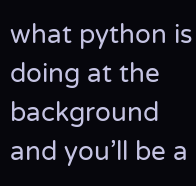what python is doing at the background and you’ll be a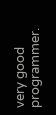very good programmer.